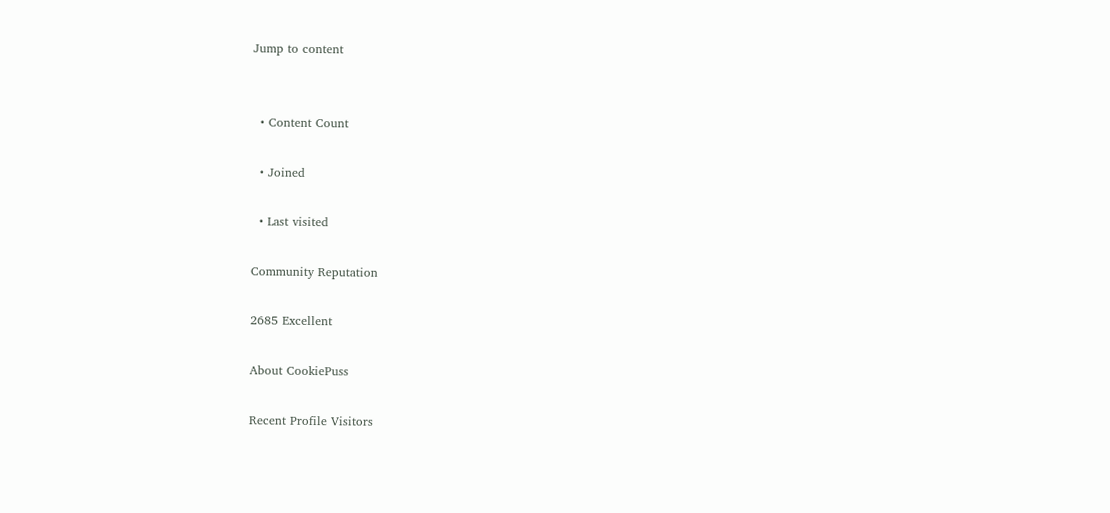Jump to content


  • Content Count

  • Joined

  • Last visited

Community Reputation

2685 Excellent

About CookiePuss

Recent Profile Visitors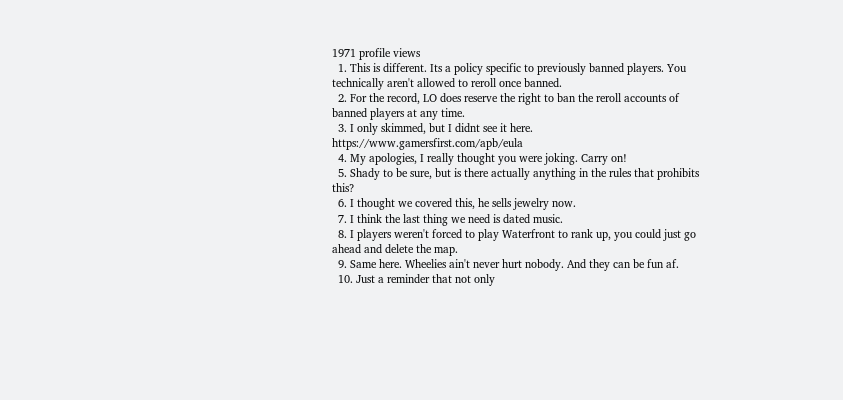1971 profile views
  1. This is different. Its a policy specific to previously banned players. You technically aren't allowed to reroll once banned.
  2. For the record, LO does reserve the right to ban the reroll accounts of banned players at any time.
  3. I only skimmed, but I didnt see it here. https://www.gamersfirst.com/apb/eula
  4. My apologies, I really thought you were joking. Carry on!
  5. Shady to be sure, but is there actually anything in the rules that prohibits this?
  6. I thought we covered this, he sells jewelry now.
  7. I think the last thing we need is dated music.
  8. I players weren't forced to play Waterfront to rank up, you could just go ahead and delete the map.
  9. Same here. Wheelies ain't never hurt nobody. And they can be fun af.
  10. Just a reminder that not only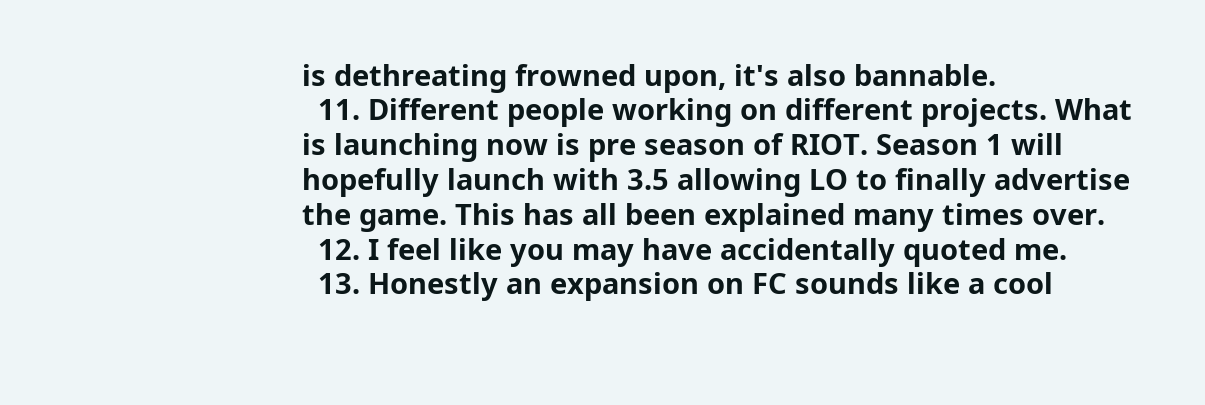is dethreating frowned upon, it's also bannable.
  11. Different people working on different projects. What is launching now is pre season of RIOT. Season 1 will hopefully launch with 3.5 allowing LO to finally advertise the game. This has all been explained many times over.
  12. I feel like you may have accidentally quoted me.
  13. Honestly an expansion on FC sounds like a cool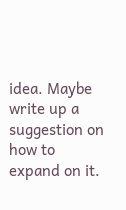idea. Maybe write up a suggestion on how to expand on it.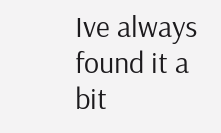Ive always found it a bit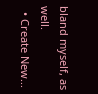bland myself, as well.
  • Create New...